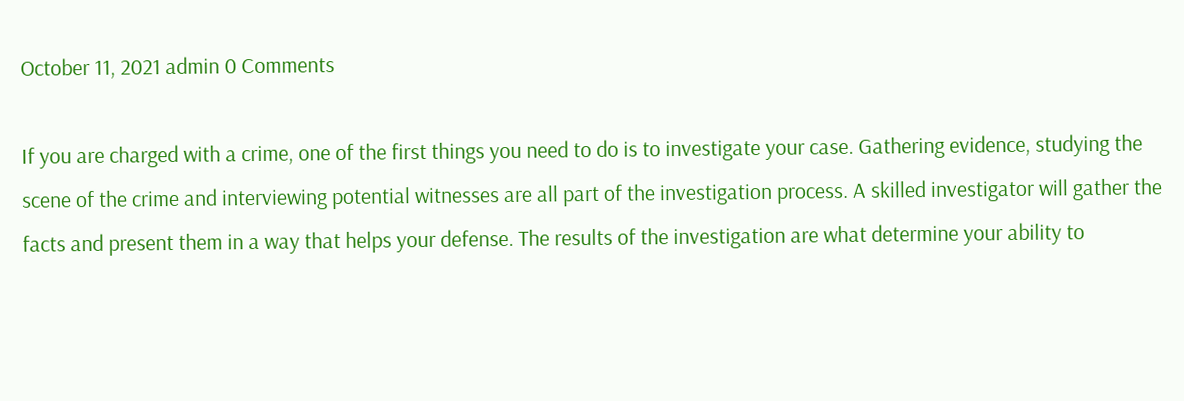October 11, 2021 admin 0 Comments

If you are charged with a crime, one of the first things you need to do is to investigate your case. Gathering evidence, studying the scene of the crime and interviewing potential witnesses are all part of the investigation process. A skilled investigator will gather the facts and present them in a way that helps your defense. The results of the investigation are what determine your ability to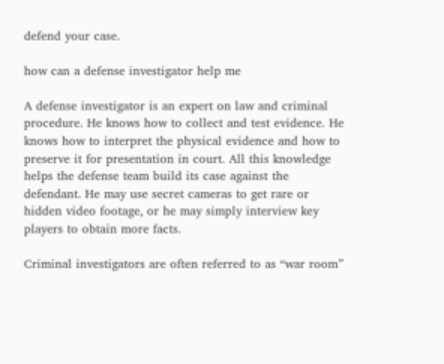defend your case.

how can a defense investigator help me

A defense investigator is an expert on law and criminal procedure. He knows how to collect and test evidence. He knows how to interpret the physical evidence and how to preserve it for presentation in court. All this knowledge helps the defense team build its case against the defendant. He may use secret cameras to get rare or hidden video footage, or he may simply interview key players to obtain more facts.

Criminal investigators are often referred to as “war room”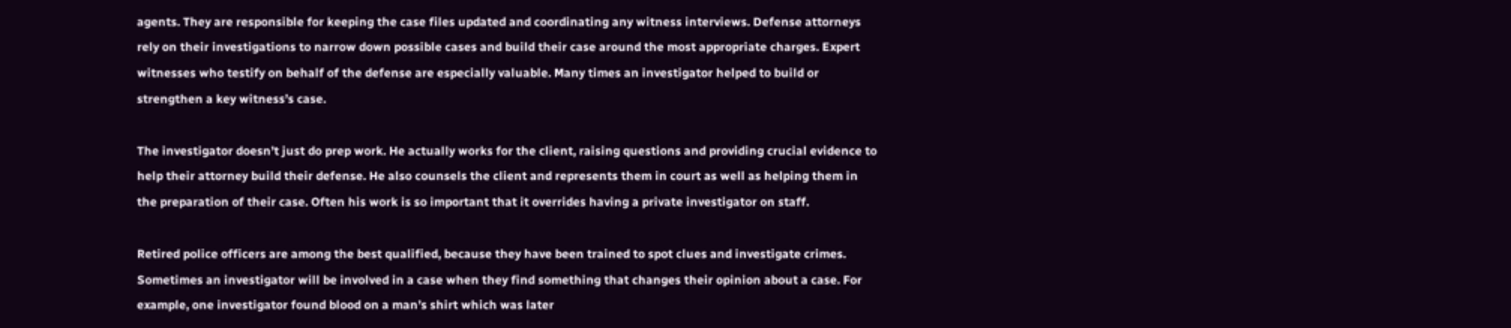agents. They are responsible for keeping the case files updated and coordinating any witness interviews. Defense attorneys rely on their investigations to narrow down possible cases and build their case around the most appropriate charges. Expert witnesses who testify on behalf of the defense are especially valuable. Many times an investigator helped to build or strengthen a key witness’s case.

The investigator doesn’t just do prep work. He actually works for the client, raising questions and providing crucial evidence to help their attorney build their defense. He also counsels the client and represents them in court as well as helping them in the preparation of their case. Often his work is so important that it overrides having a private investigator on staff.

Retired police officers are among the best qualified, because they have been trained to spot clues and investigate crimes. Sometimes an investigator will be involved in a case when they find something that changes their opinion about a case. For example, one investigator found blood on a man’s shirt which was later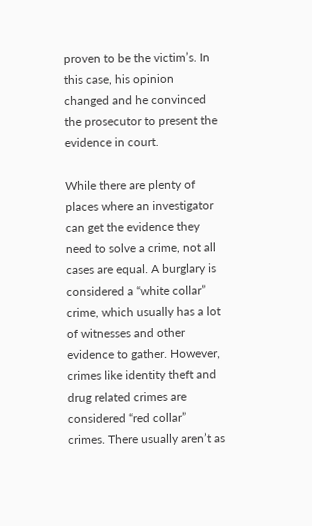proven to be the victim’s. In this case, his opinion changed and he convinced the prosecutor to present the evidence in court.

While there are plenty of places where an investigator can get the evidence they need to solve a crime, not all cases are equal. A burglary is considered a “white collar” crime, which usually has a lot of witnesses and other evidence to gather. However, crimes like identity theft and drug related crimes are considered “red collar” crimes. There usually aren’t as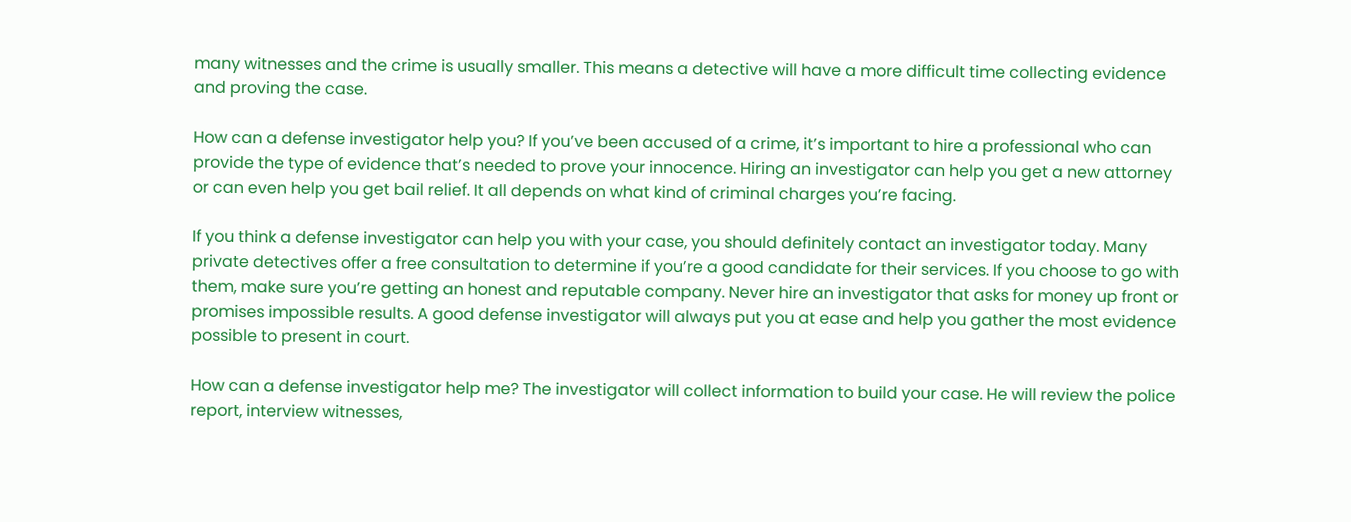many witnesses and the crime is usually smaller. This means a detective will have a more difficult time collecting evidence and proving the case.

How can a defense investigator help you? If you’ve been accused of a crime, it’s important to hire a professional who can provide the type of evidence that’s needed to prove your innocence. Hiring an investigator can help you get a new attorney or can even help you get bail relief. It all depends on what kind of criminal charges you’re facing.

If you think a defense investigator can help you with your case, you should definitely contact an investigator today. Many private detectives offer a free consultation to determine if you’re a good candidate for their services. If you choose to go with them, make sure you’re getting an honest and reputable company. Never hire an investigator that asks for money up front or promises impossible results. A good defense investigator will always put you at ease and help you gather the most evidence possible to present in court.

How can a defense investigator help me? The investigator will collect information to build your case. He will review the police report, interview witnesses,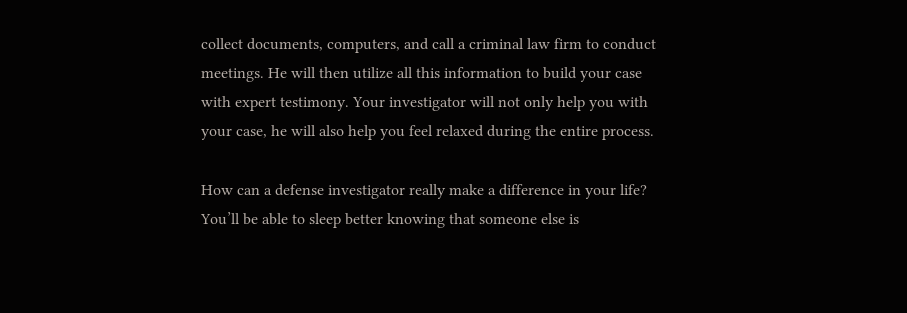collect documents, computers, and call a criminal law firm to conduct meetings. He will then utilize all this information to build your case with expert testimony. Your investigator will not only help you with your case, he will also help you feel relaxed during the entire process.

How can a defense investigator really make a difference in your life? You’ll be able to sleep better knowing that someone else is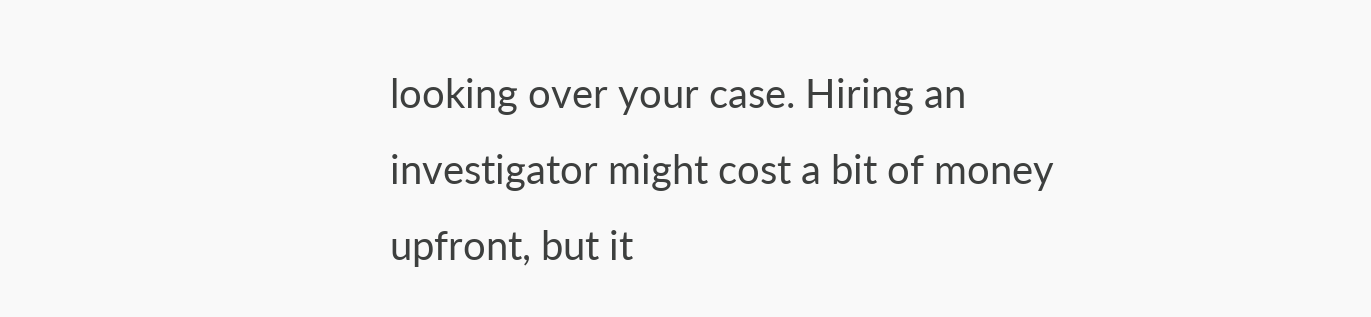looking over your case. Hiring an investigator might cost a bit of money upfront, but it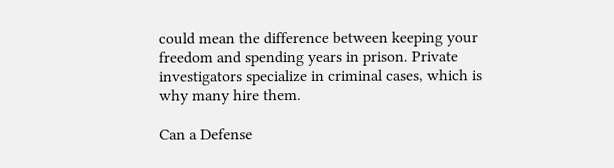could mean the difference between keeping your freedom and spending years in prison. Private investigators specialize in criminal cases, which is why many hire them.

Can a Defense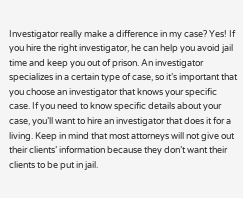Investigator really make a difference in my case? Yes! If you hire the right investigator, he can help you avoid jail time and keep you out of prison. An investigator specializes in a certain type of case, so it’s important that you choose an investigator that knows your specific case. If you need to know specific details about your case, you’ll want to hire an investigator that does it for a living. Keep in mind that most attorneys will not give out their clients’ information because they don’t want their clients to be put in jail.